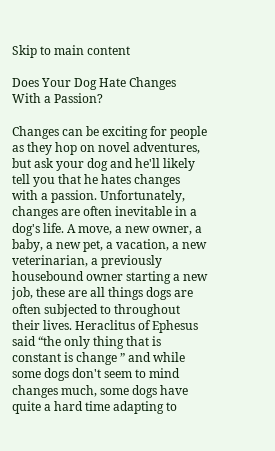Skip to main content

Does Your Dog Hate Changes With a Passion?

Changes can be exciting for people as they hop on novel adventures, but ask your dog and he'll likely tell you that he hates changes with a passion. Unfortunately, changes are often inevitable in a dog's life. A move, a new owner, a baby, a new pet, a vacation, a new veterinarian, a previously housebound owner starting a new job, these are all things dogs are often subjected to throughout their lives. Heraclitus of Ephesus said “the only thing that is constant is change ” and while some dogs don't seem to mind changes much, some dogs have quite a hard time adapting to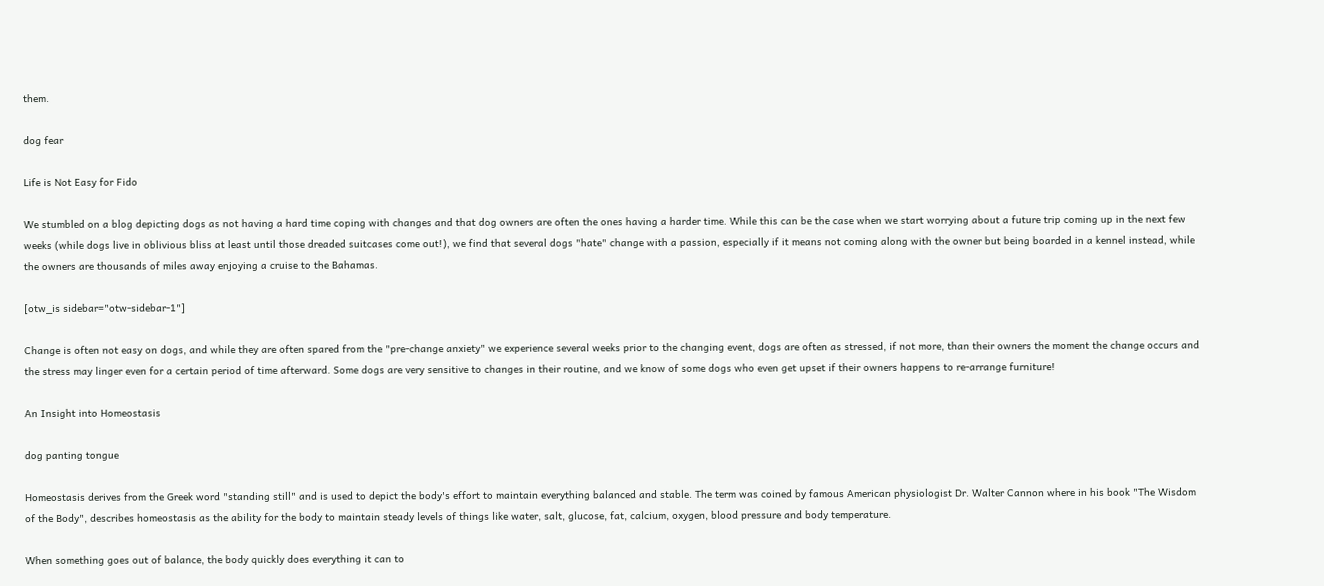them.

dog fear

Life is Not Easy for Fido

We stumbled on a blog depicting dogs as not having a hard time coping with changes and that dog owners are often the ones having a harder time. While this can be the case when we start worrying about a future trip coming up in the next few weeks (while dogs live in oblivious bliss at least until those dreaded suitcases come out!), we find that several dogs "hate" change with a passion, especially if it means not coming along with the owner but being boarded in a kennel instead, while the owners are thousands of miles away enjoying a cruise to the Bahamas.

[otw_is sidebar="otw-sidebar-1"]

Change is often not easy on dogs, and while they are often spared from the "pre-change anxiety" we experience several weeks prior to the changing event, dogs are often as stressed, if not more, than their owners the moment the change occurs and the stress may linger even for a certain period of time afterward. Some dogs are very sensitive to changes in their routine, and we know of some dogs who even get upset if their owners happens to re-arrange furniture!

An Insight into Homeostasis

dog panting tongue

Homeostasis derives from the Greek word "standing still" and is used to depict the body's effort to maintain everything balanced and stable. The term was coined by famous American physiologist Dr. Walter Cannon where in his book "The Wisdom of the Body", describes homeostasis as the ability for the body to maintain steady levels of things like water, salt, glucose, fat, calcium, oxygen, blood pressure and body temperature.

When something goes out of balance, the body quickly does everything it can to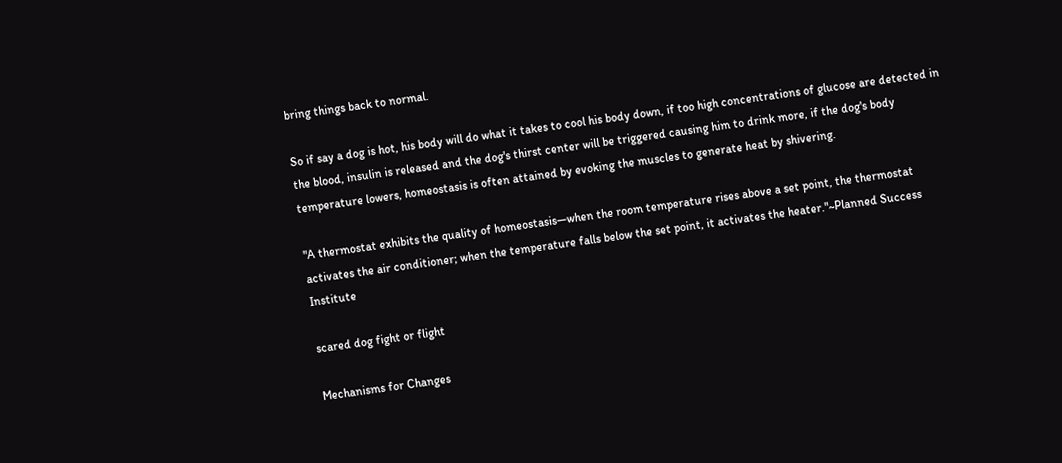bring things back to normal.

So if say a dog is hot, his body will do what it takes to cool his body down, if too high concentrations of glucose are detected in the blood, insulin is released and the dog's thirst center will be triggered causing him to drink more, if the dog's body temperature lowers, homeostasis is often attained by evoking the muscles to generate heat by shivering.

"A thermostat exhibits the quality of homeostasis—when the room temperature rises above a set point, the thermostat activates the air conditioner; when the temperature falls below the set point, it activates the heater."~Planned Success Institute

scared dog fight or flight

Mechanisms for Changes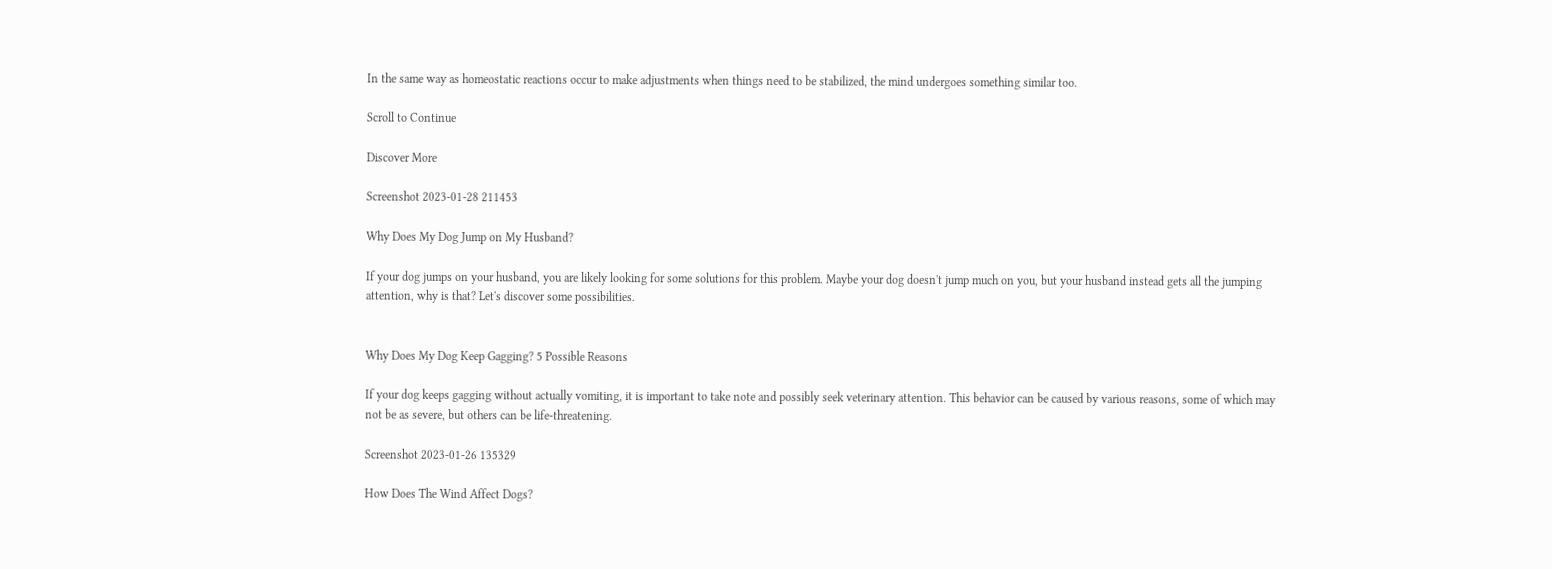In the same way as homeostatic reactions occur to make adjustments when things need to be stabilized, the mind undergoes something similar too.

Scroll to Continue

Discover More

Screenshot 2023-01-28 211453

Why Does My Dog Jump on My Husband?

If your dog jumps on your husband, you are likely looking for some solutions for this problem. Maybe your dog doesn't jump much on you, but your husband instead gets all the jumping attention, why is that? Let's discover some possibilities.


Why Does My Dog Keep Gagging? 5 Possible Reasons

If your dog keeps gagging without actually vomiting, it is important to take note and possibly seek veterinary attention. This behavior can be caused by various reasons, some of which may not be as severe, but others can be life-threatening.

Screenshot 2023-01-26 135329

How Does The Wind Affect Dogs?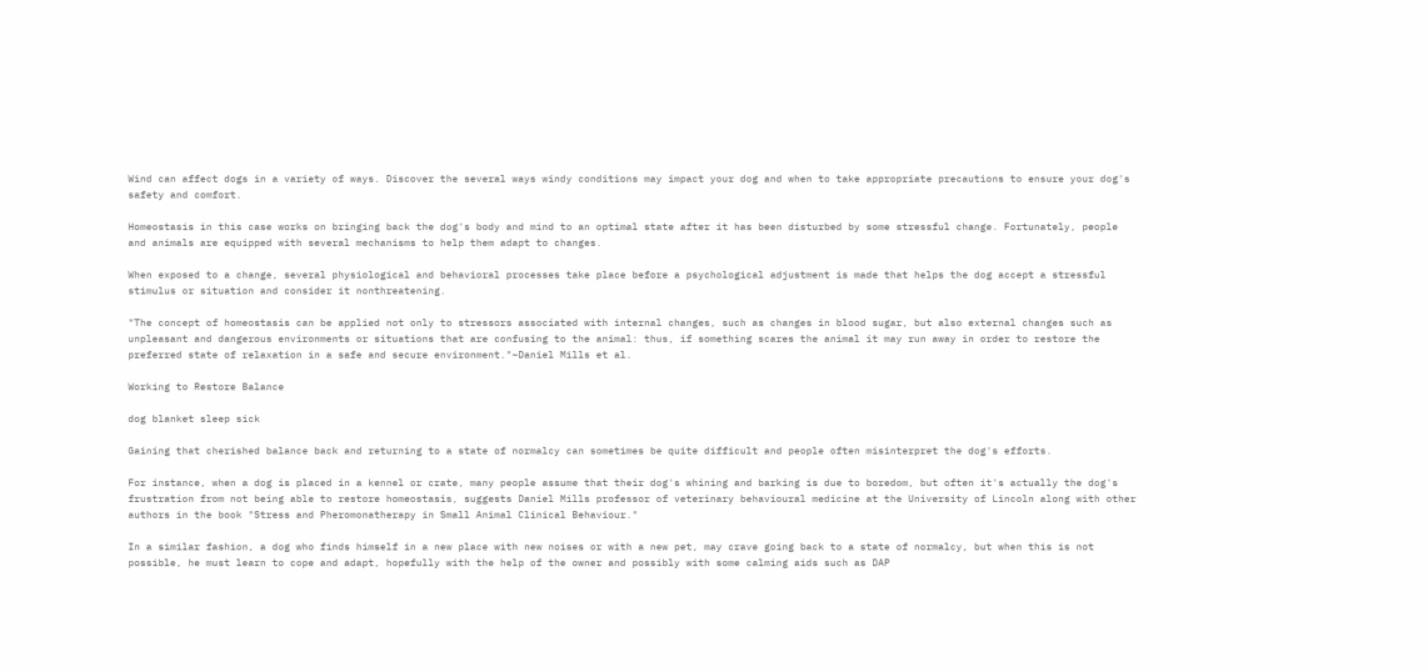Wind can affect dogs in a variety of ways. Discover the several ways windy conditions may impact your dog and when to take appropriate precautions to ensure your dog's safety and comfort.

Homeostasis in this case works on bringing back the dog's body and mind to an optimal state after it has been disturbed by some stressful change. Fortunately, people and animals are equipped with several mechanisms to help them adapt to changes.

When exposed to a change, several physiological and behavioral processes take place before a psychological adjustment is made that helps the dog accept a stressful stimulus or situation and consider it nonthreatening.

"The concept of homeostasis can be applied not only to stressors associated with internal changes, such as changes in blood sugar, but also external changes such as unpleasant and dangerous environments or situations that are confusing to the animal: thus, if something scares the animal it may run away in order to restore the preferred state of relaxation in a safe and secure environment."~Daniel Mills et al.

Working to Restore Balance

dog blanket sleep sick

Gaining that cherished balance back and returning to a state of normalcy can sometimes be quite difficult and people often misinterpret the dog's efforts.

For instance, when a dog is placed in a kennel or crate, many people assume that their dog's whining and barking is due to boredom, but often it's actually the dog's frustration from not being able to restore homeostasis, suggests Daniel Mills professor of veterinary behavioural medicine at the University of Lincoln along with other authors in the book "Stress and Pheromonatherapy in Small Animal Clinical Behaviour."

In a similar fashion, a dog who finds himself in a new place with new noises or with a new pet, may crave going back to a state of normalcy, but when this is not possible, he must learn to cope and adapt, hopefully with the help of the owner and possibly with some calming aids such as DAP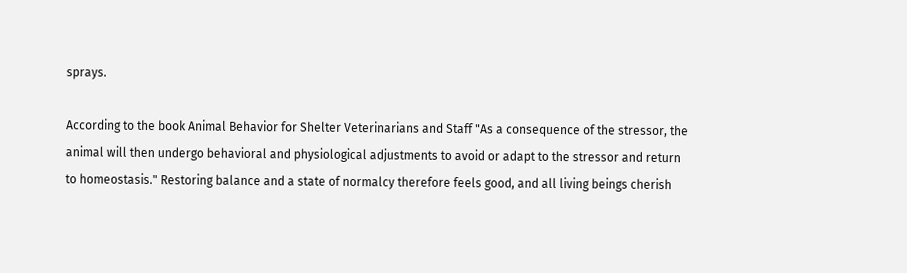sprays.

According to the book Animal Behavior for Shelter Veterinarians and Staff "As a consequence of the stressor, the animal will then undergo behavioral and physiological adjustments to avoid or adapt to the stressor and return to homeostasis." Restoring balance and a state of normalcy therefore feels good, and all living beings cherish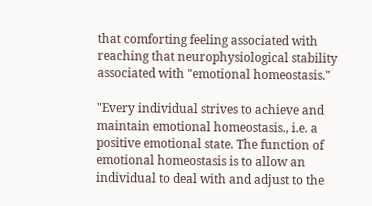that comforting feeling associated with reaching that neurophysiological stability associated with "emotional homeostasis."

"Every individual strives to achieve and maintain emotional homeostasis., i.e. a positive emotional state. The function of emotional homeostasis is to allow an individual to deal with and adjust to the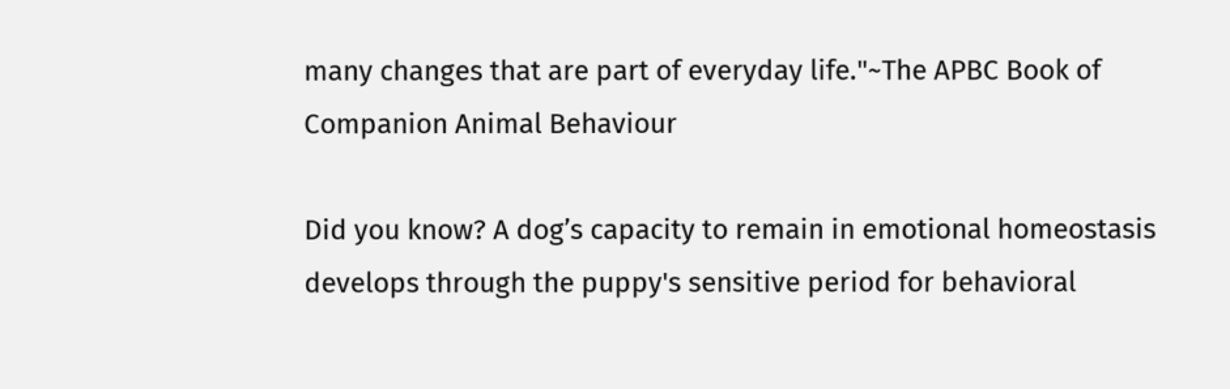many changes that are part of everyday life."~The APBC Book of Companion Animal Behaviour

Did you know? A dog’s capacity to remain in emotional homeostasis develops through the puppy's sensitive period for behavioral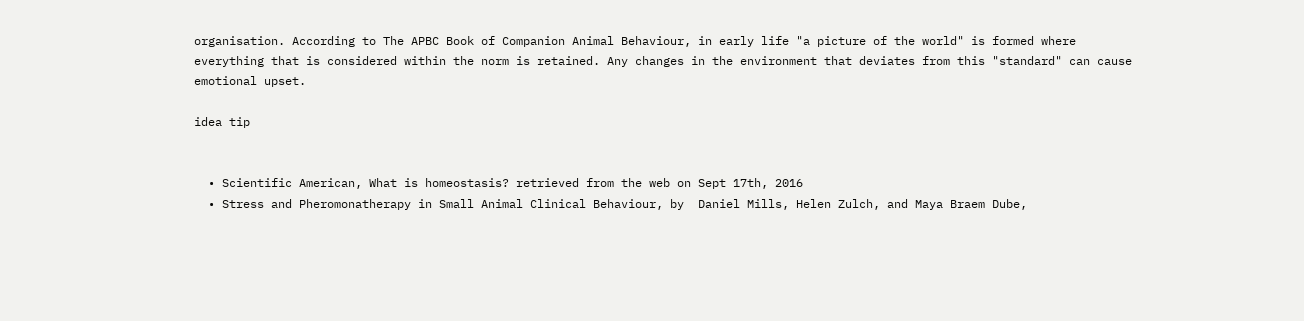organisation. According to The APBC Book of Companion Animal Behaviour, in early life "a picture of the world" is formed where everything that is considered within the norm is retained. Any changes in the environment that deviates from this "standard" can cause emotional upset.

idea tip


  • Scientific American, What is homeostasis? retrieved from the web on Sept 17th, 2016
  • Stress and Pheromonatherapy in Small Animal Clinical Behaviour, by  Daniel Mills, Helen Zulch, and Maya Braem Dube,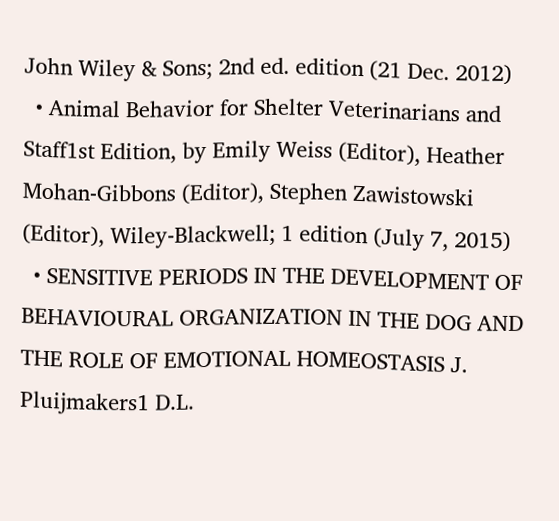John Wiley & Sons; 2nd ed. edition (21 Dec. 2012)
  • Animal Behavior for Shelter Veterinarians and Staff1st Edition, by Emily Weiss (Editor), Heather Mohan-Gibbons (Editor), Stephen Zawistowski (Editor), Wiley-Blackwell; 1 edition (July 7, 2015)
  • SENSITIVE PERIODS IN THE DEVELOPMENT OF BEHAVIOURAL ORGANIZATION IN THE DOG AND THE ROLE OF EMOTIONAL HOMEOSTASIS J. Pluijmakers1 D.L.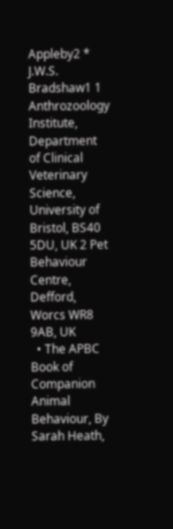Appleby2 * J.W.S. Bradshaw1 1 Anthrozoology Institute, Department of Clinical Veterinary Science, University of Bristol, BS40 5DU, UK 2 Pet Behaviour Centre, Defford, Worcs WR8 9AB, UK
  • The APBC Book of Companion Animal Behaviour, By Sarah Heath,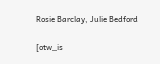Rosie Barclay, Julie Bedford

[otw_is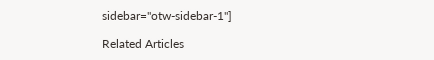sidebar="otw-sidebar-1"]

Related Articles